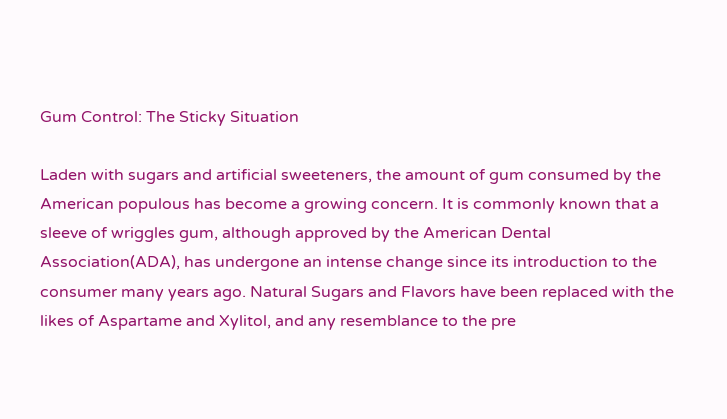Gum Control: The Sticky Situation

Laden with sugars and artificial sweeteners, the amount of gum consumed by the American populous has become a growing concern. It is commonly known that a sleeve of wriggles gum, although approved by the American Dental Association(ADA), has undergone an intense change since its introduction to the consumer many years ago. Natural Sugars and Flavors have been replaced with the likes of Aspartame and Xylitol, and any resemblance to the pre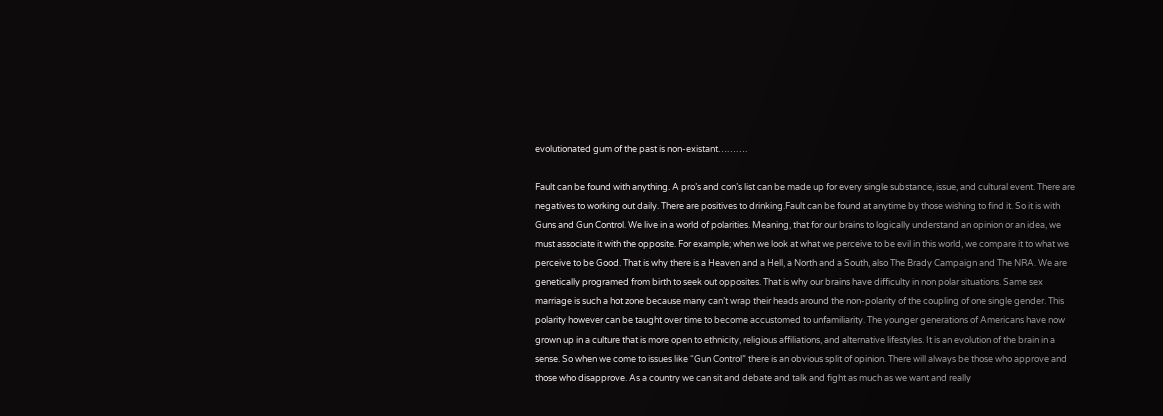evolutionated gum of the past is non-existant……….

Fault can be found with anything. A pro’s and con’s list can be made up for every single substance, issue, and cultural event. There are negatives to working out daily. There are positives to drinking.Fault can be found at anytime by those wishing to find it. So it is with Guns and Gun Control. We live in a world of polarities. Meaning, that for our brains to logically understand an opinion or an idea, we must associate it with the opposite. For example; when we look at what we perceive to be evil in this world, we compare it to what we perceive to be Good. That is why there is a Heaven and a Hell, a North and a South, also The Brady Campaign and The NRA. We are genetically programed from birth to seek out opposites. That is why our brains have difficulty in non polar situations. Same sex marriage is such a hot zone because many can’t wrap their heads around the non-polarity of the coupling of one single gender. This polarity however can be taught over time to become accustomed to unfamiliarity. The younger generations of Americans have now grown up in a culture that is more open to ethnicity, religious affiliations, and alternative lifestyles. It is an evolution of the brain in a sense. So when we come to issues like “Gun Control” there is an obvious split of opinion. There will always be those who approve and those who disapprove. As a country we can sit and debate and talk and fight as much as we want and really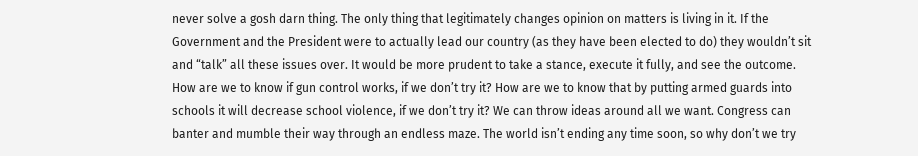never solve a gosh darn thing. The only thing that legitimately changes opinion on matters is living in it. If the Government and the President were to actually lead our country (as they have been elected to do) they wouldn’t sit and “talk” all these issues over. It would be more prudent to take a stance, execute it fully, and see the outcome. How are we to know if gun control works, if we don’t try it? How are we to know that by putting armed guards into schools it will decrease school violence, if we don’t try it? We can throw ideas around all we want. Congress can banter and mumble their way through an endless maze. The world isn’t ending any time soon, so why don’t we try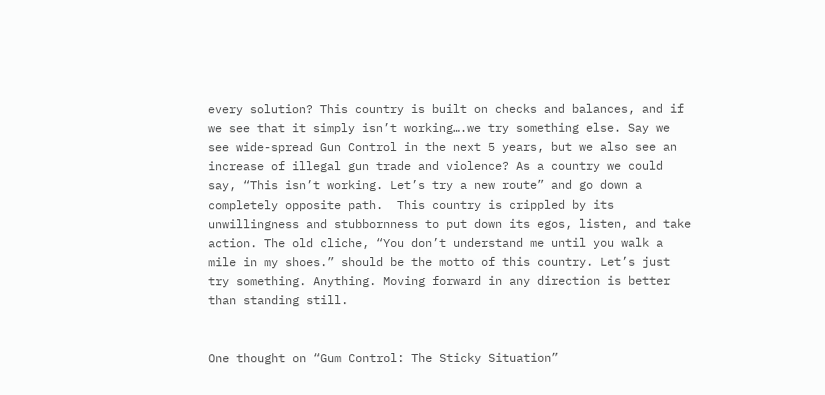every solution? This country is built on checks and balances, and if we see that it simply isn’t working….we try something else. Say we see wide-spread Gun Control in the next 5 years, but we also see an increase of illegal gun trade and violence? As a country we could say, “This isn’t working. Let’s try a new route” and go down a completely opposite path.  This country is crippled by its unwillingness and stubbornness to put down its egos, listen, and take action. The old cliche, “You don’t understand me until you walk a mile in my shoes.” should be the motto of this country. Let’s just try something. Anything. Moving forward in any direction is better than standing still.


One thought on “Gum Control: The Sticky Situation”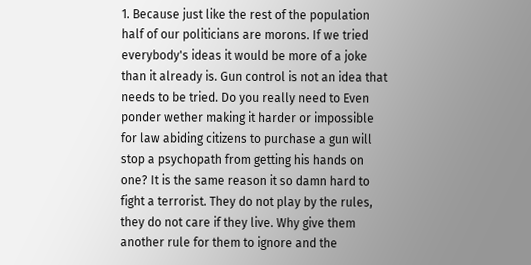1. Because just like the rest of the population half of our politicians are morons. If we tried everybody's ideas it would be more of a joke than it already is. Gun control is not an idea that needs to be tried. Do you really need to Even ponder wether making it harder or impossible for law abiding citizens to purchase a gun will stop a psychopath from getting his hands on one? It is the same reason it so damn hard to fight a terrorist. They do not play by the rules, they do not care if they live. Why give them another rule for them to ignore and the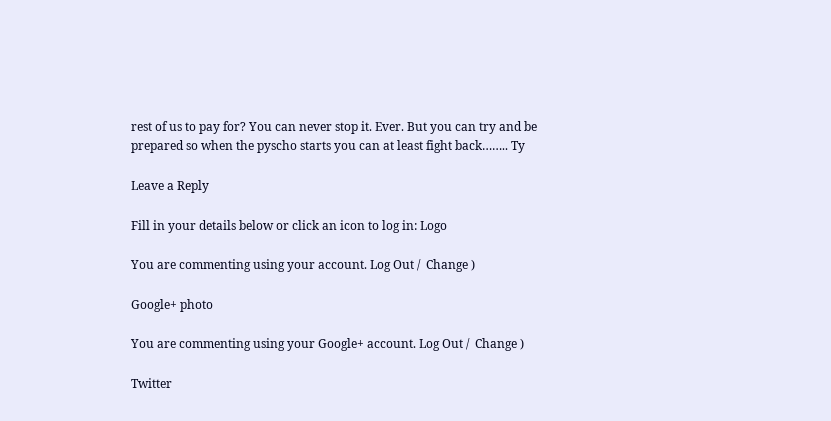rest of us to pay for? You can never stop it. Ever. But you can try and be prepared so when the pyscho starts you can at least fight back…….. Ty

Leave a Reply

Fill in your details below or click an icon to log in: Logo

You are commenting using your account. Log Out /  Change )

Google+ photo

You are commenting using your Google+ account. Log Out /  Change )

Twitter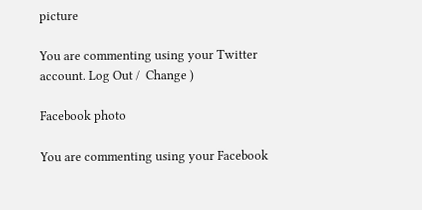picture

You are commenting using your Twitter account. Log Out /  Change )

Facebook photo

You are commenting using your Facebook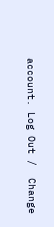account. Log Out /  Change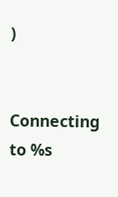)


Connecting to %s